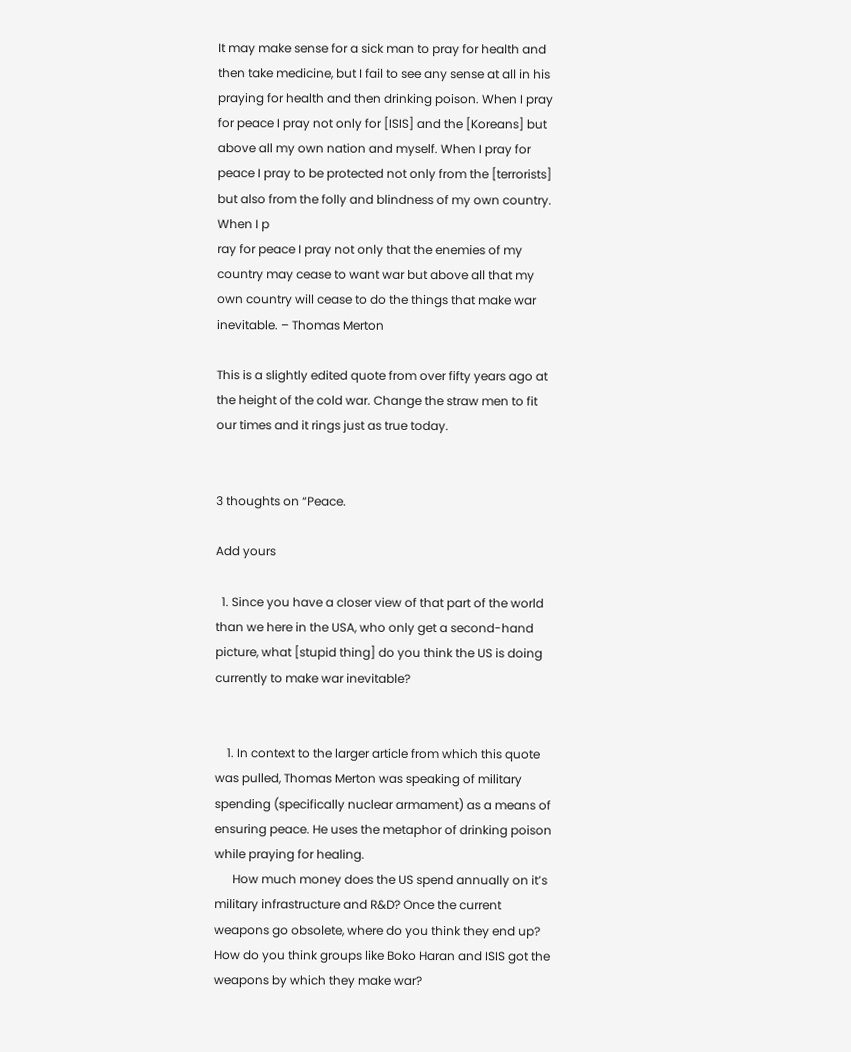It may make sense for a sick man to pray for health and then take medicine, but I fail to see any sense at all in his praying for health and then drinking poison. When I pray for peace I pray not only for [ISIS] and the [Koreans] but above all my own nation and myself. When I pray for peace I pray to be protected not only from the [terrorists] but also from the folly and blindness of my own country. When I p
ray for peace I pray not only that the enemies of my country may cease to want war but above all that my own country will cease to do the things that make war inevitable. – Thomas Merton

This is a slightly edited quote from over fifty years ago at the height of the cold war. Change the straw men to fit our times and it rings just as true today.


3 thoughts on “Peace.

Add yours

  1. Since you have a closer view of that part of the world than we here in the USA, who only get a second-hand picture, what [stupid thing] do you think the US is doing currently to make war inevitable?


    1. In context to the larger article from which this quote was pulled, Thomas Merton was speaking of military spending (specifically nuclear armament) as a means of ensuring peace. He uses the metaphor of drinking poison while praying for healing.
      How much money does the US spend annually on it’s military infrastructure and R&D? Once the current weapons go obsolete, where do you think they end up? How do you think groups like Boko Haran and ISIS got the weapons by which they make war?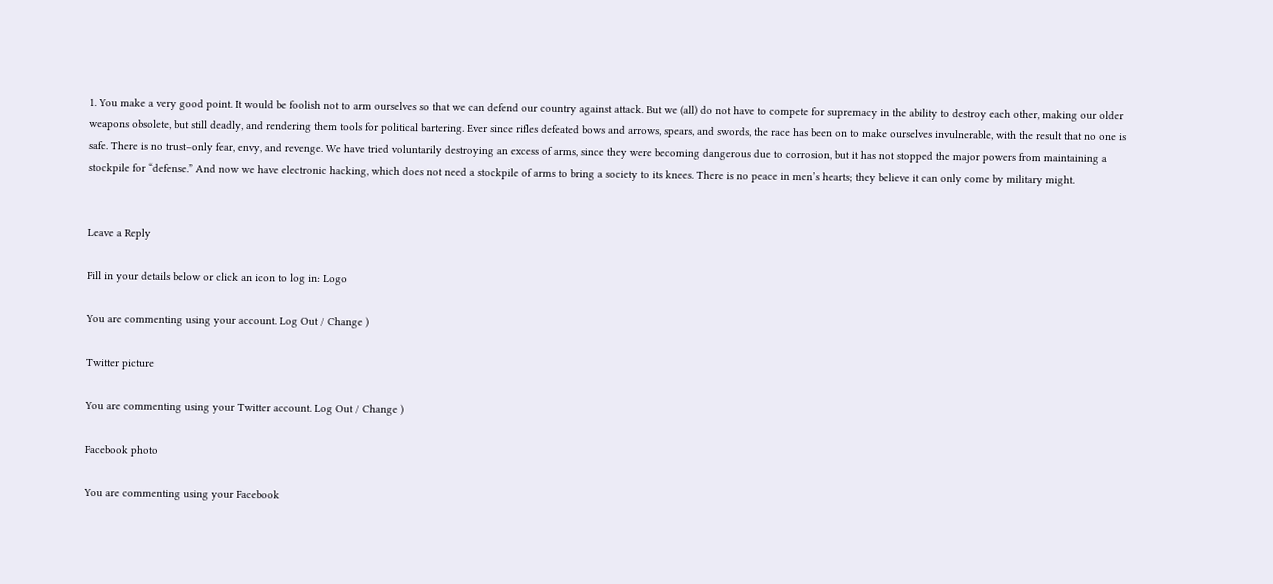1. You make a very good point. It would be foolish not to arm ourselves so that we can defend our country against attack. But we (all) do not have to compete for supremacy in the ability to destroy each other, making our older weapons obsolete, but still deadly, and rendering them tools for political bartering. Ever since rifles defeated bows and arrows, spears, and swords, the race has been on to make ourselves invulnerable, with the result that no one is safe. There is no trust–only fear, envy, and revenge. We have tried voluntarily destroying an excess of arms, since they were becoming dangerous due to corrosion, but it has not stopped the major powers from maintaining a stockpile for “defense.” And now we have electronic hacking, which does not need a stockpile of arms to bring a society to its knees. There is no peace in men’s hearts; they believe it can only come by military might.


Leave a Reply

Fill in your details below or click an icon to log in: Logo

You are commenting using your account. Log Out / Change )

Twitter picture

You are commenting using your Twitter account. Log Out / Change )

Facebook photo

You are commenting using your Facebook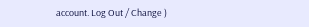account. Log Out / Change )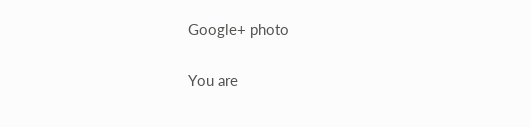Google+ photo

You are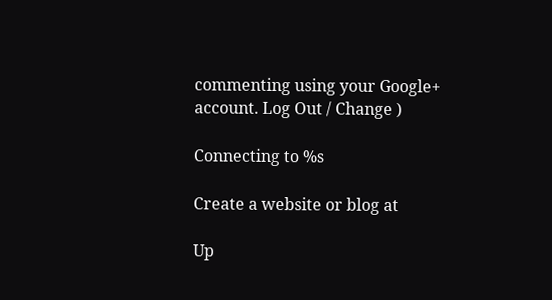commenting using your Google+ account. Log Out / Change )

Connecting to %s

Create a website or blog at

Up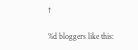↑

%d bloggers like this: